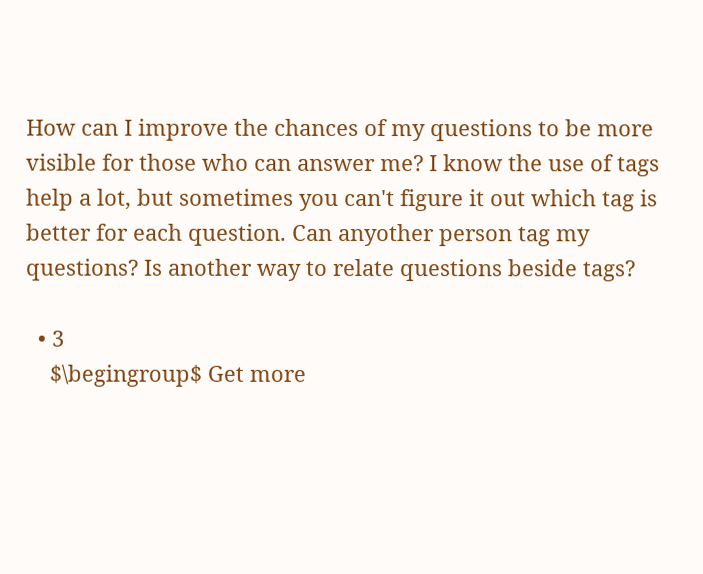How can I improve the chances of my questions to be more visible for those who can answer me? I know the use of tags help a lot, but sometimes you can't figure it out which tag is better for each question. Can anyother person tag my questions? Is another way to relate questions beside tags?

  • 3
    $\begingroup$ Get more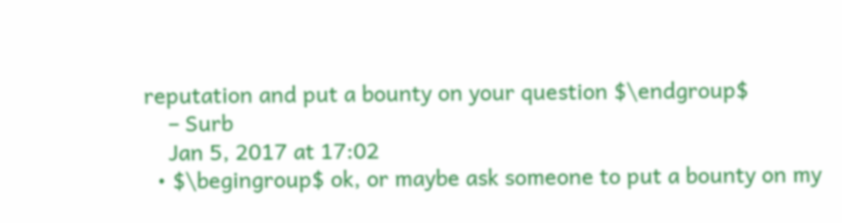reputation and put a bounty on your question $\endgroup$
    – Surb
    Jan 5, 2017 at 17:02
  • $\begingroup$ ok, or maybe ask someone to put a bounty on my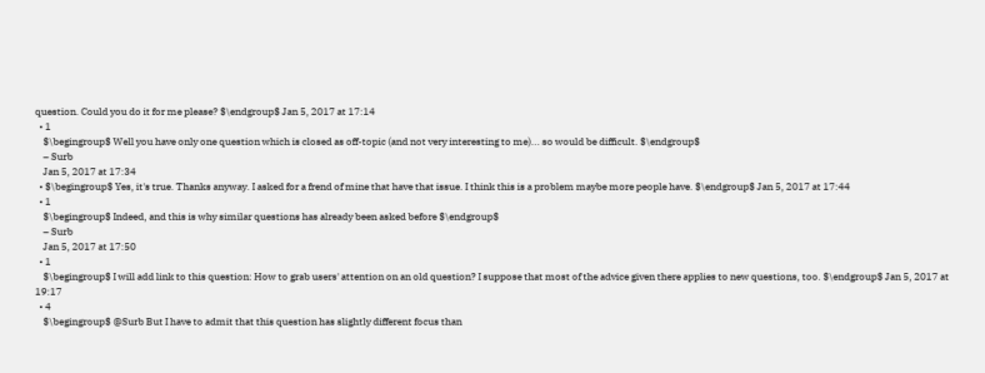question. Could you do it for me please? $\endgroup$ Jan 5, 2017 at 17:14
  • 1
    $\begingroup$ Well you have only one question which is closed as off-topic (and not very interesting to me)... so would be difficult. $\endgroup$
    – Surb
    Jan 5, 2017 at 17:34
  • $\begingroup$ Yes, it's true. Thanks anyway. I asked for a frend of mine that have that issue. I think this is a problem maybe more people have. $\endgroup$ Jan 5, 2017 at 17:44
  • 1
    $\begingroup$ Indeed, and this is why similar questions has already been asked before $\endgroup$
    – Surb
    Jan 5, 2017 at 17:50
  • 1
    $\begingroup$ I will add link to this question: How to grab users' attention on an old question? I suppose that most of the advice given there applies to new questions, too. $\endgroup$ Jan 5, 2017 at 19:17
  • 4
    $\begingroup$ @Surb But I have to admit that this question has slightly different focus than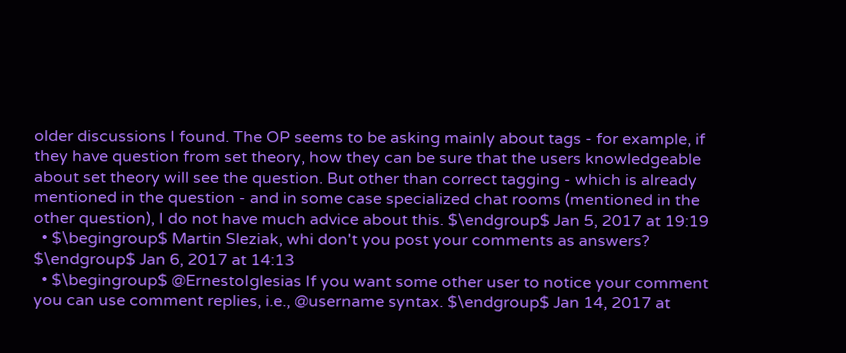older discussions I found. The OP seems to be asking mainly about tags - for example, if they have question from set theory, how they can be sure that the users knowledgeable about set theory will see the question. But other than correct tagging - which is already mentioned in the question - and in some case specialized chat rooms (mentioned in the other question), I do not have much advice about this. $\endgroup$ Jan 5, 2017 at 19:19
  • $\begingroup$ Martin Sleziak, whi don't you post your comments as answers? $\endgroup$ Jan 6, 2017 at 14:13
  • $\begingroup$ @ErnestoIglesias If you want some other user to notice your comment you can use comment replies, i.e., @username syntax. $\endgroup$ Jan 14, 2017 at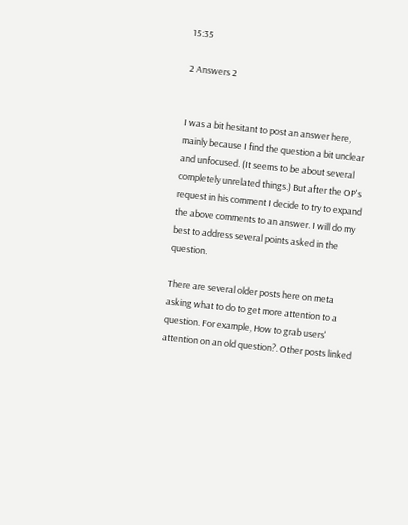15:35

2 Answers 2


I was a bit hesitant to post an answer here, mainly because I find the question a bit unclear and unfocused. (It seems to be about several completely unrelated things.) But after the OP's request in his comment I decide to try to expand the above comments to an answer. I will do my best to address several points asked in the question.

There are several older posts here on meta asking what to do to get more attention to a question. For example, How to grab users' attention on an old question?. Other posts linked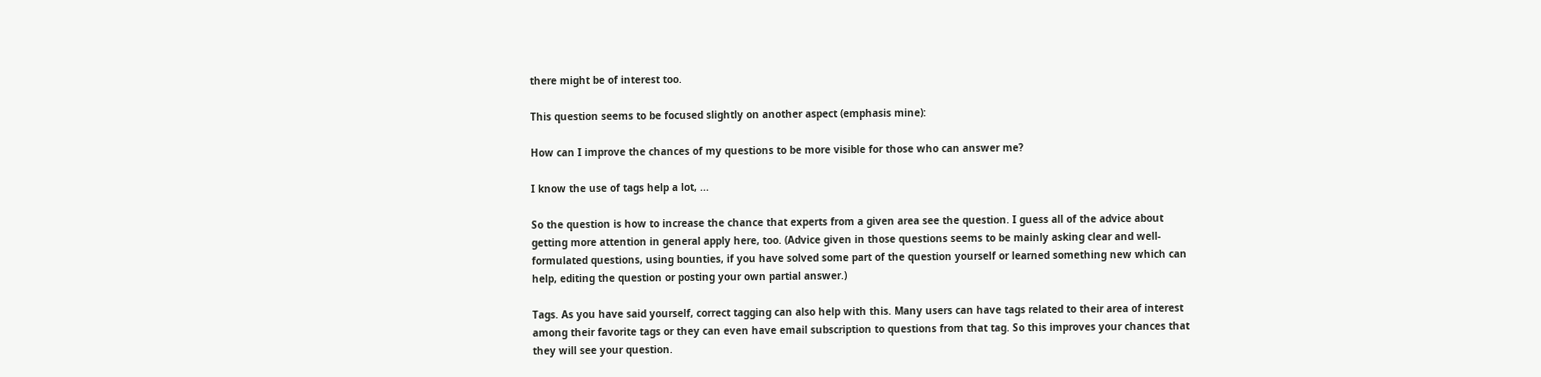there might be of interest too.

This question seems to be focused slightly on another aspect (emphasis mine):

How can I improve the chances of my questions to be more visible for those who can answer me?

I know the use of tags help a lot, ...

So the question is how to increase the chance that experts from a given area see the question. I guess all of the advice about getting more attention in general apply here, too. (Advice given in those questions seems to be mainly asking clear and well-formulated questions, using bounties, if you have solved some part of the question yourself or learned something new which can help, editing the question or posting your own partial answer.)

Tags. As you have said yourself, correct tagging can also help with this. Many users can have tags related to their area of interest among their favorite tags or they can even have email subscription to questions from that tag. So this improves your chances that they will see your question.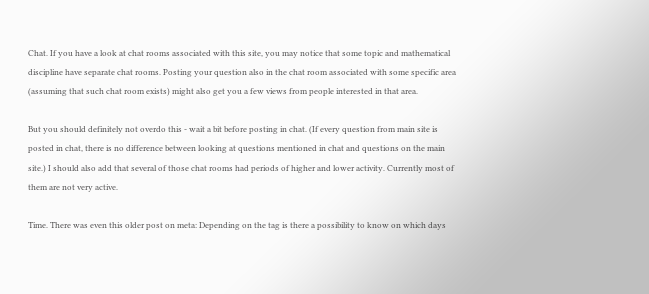Chat. If you have a look at chat rooms associated with this site, you may notice that some topic and mathematical discipline have separate chat rooms. Posting your question also in the chat room associated with some specific area (assuming that such chat room exists) might also get you a few views from people interested in that area.

But you should definitely not overdo this - wait a bit before posting in chat. (If every question from main site is posted in chat, there is no difference between looking at questions mentioned in chat and questions on the main site.) I should also add that several of those chat rooms had periods of higher and lower activity. Currently most of them are not very active.

Time. There was even this older post on meta: Depending on the tag is there a possibility to know on which days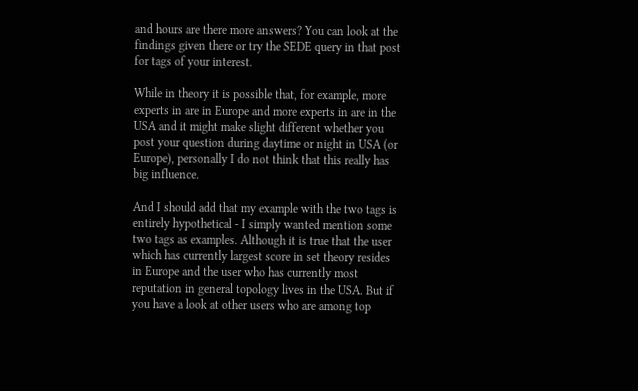and hours are there more answers? You can look at the findings given there or try the SEDE query in that post for tags of your interest.

While in theory it is possible that, for example, more experts in are in Europe and more experts in are in the USA and it might make slight different whether you post your question during daytime or night in USA (or Europe), personally I do not think that this really has big influence.

And I should add that my example with the two tags is entirely hypothetical - I simply wanted mention some two tags as examples. Although it is true that the user which has currently largest score in set theory resides in Europe and the user who has currently most reputation in general topology lives in the USA. But if you have a look at other users who are among top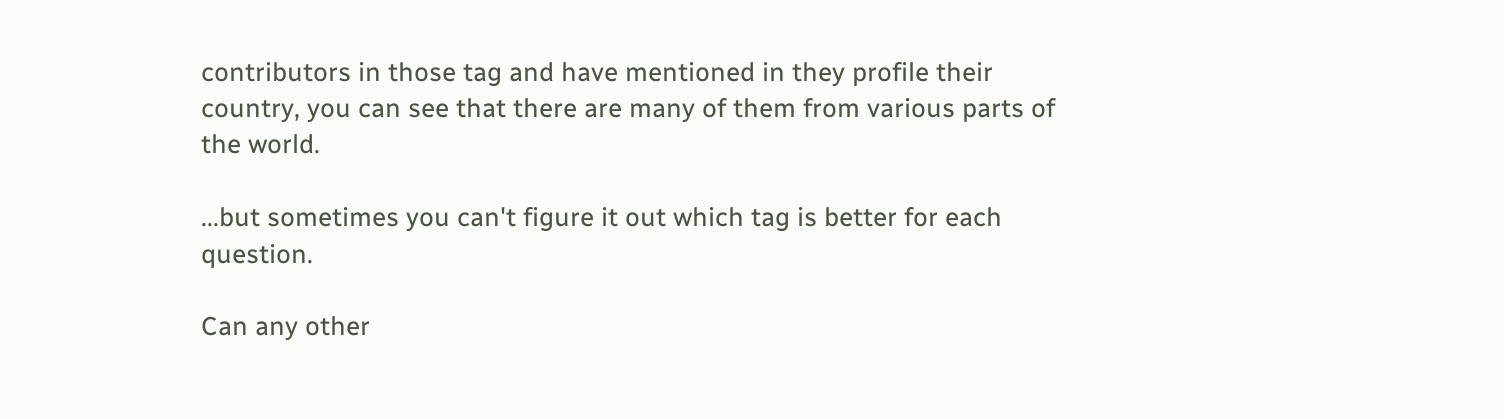contributors in those tag and have mentioned in they profile their country, you can see that there are many of them from various parts of the world.

...but sometimes you can't figure it out which tag is better for each question.

Can any other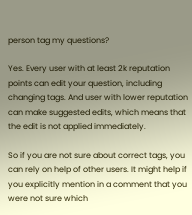person tag my questions?

Yes. Every user with at least 2k reputation points can edit your question, including changing tags. And user with lower reputation can make suggested edits, which means that the edit is not applied immediately.

So if you are not sure about correct tags, you can rely on help of other users. It might help if you explicitly mention in a comment that you were not sure which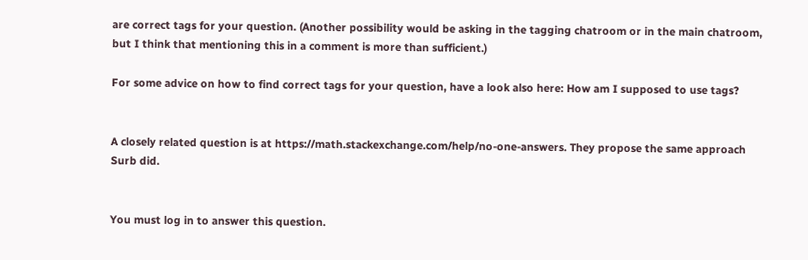are correct tags for your question. (Another possibility would be asking in the tagging chatroom or in the main chatroom, but I think that mentioning this in a comment is more than sufficient.)

For some advice on how to find correct tags for your question, have a look also here: How am I supposed to use tags?


A closely related question is at https://math.stackexchange.com/help/no-one-answers. They propose the same approach Surb did.


You must log in to answer this question.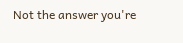Not the answer you're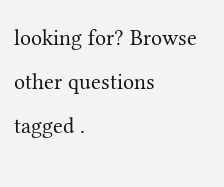looking for? Browse other questions tagged .